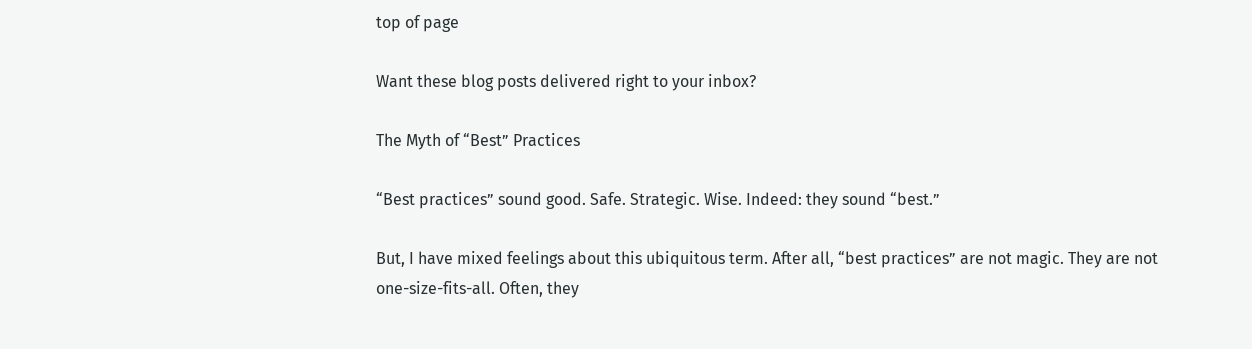top of page

Want these blog posts delivered right to your inbox?

The Myth of “Best” Practices

“Best practices” sound good. Safe. Strategic. Wise. Indeed: they sound “best.”

But, I have mixed feelings about this ubiquitous term. After all, “best practices” are not magic. They are not one-size-fits-all. Often, they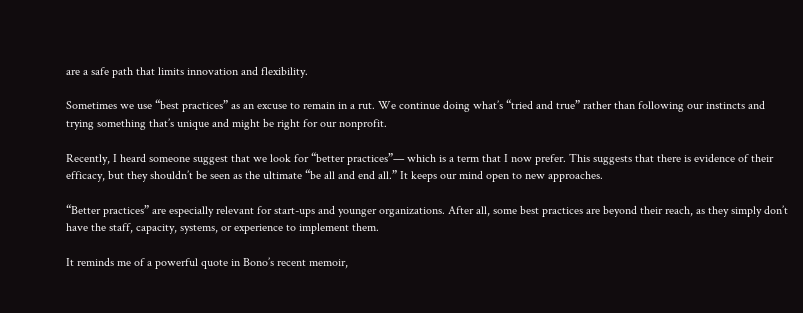are a safe path that limits innovation and flexibility.

Sometimes we use “best practices” as an excuse to remain in a rut. We continue doing what’s “tried and true” rather than following our instincts and trying something that’s unique and might be right for our nonprofit.

Recently, I heard someone suggest that we look for “better practices”— which is a term that I now prefer. This suggests that there is evidence of their efficacy, but they shouldn’t be seen as the ultimate “be all and end all.” It keeps our mind open to new approaches.

“Better practices” are especially relevant for start-ups and younger organizations. After all, some best practices are beyond their reach, as they simply don’t have the staff, capacity, systems, or experience to implement them.

It reminds me of a powerful quote in Bono’s recent memoir,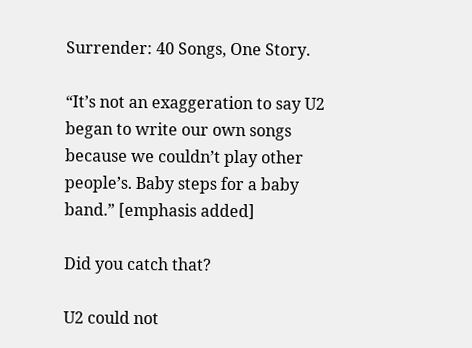Surrender: 40 Songs, One Story.

“It’s not an exaggeration to say U2 began to write our own songs because we couldn’t play other people’s. Baby steps for a baby band.” [emphasis added]

Did you catch that?

U2 could not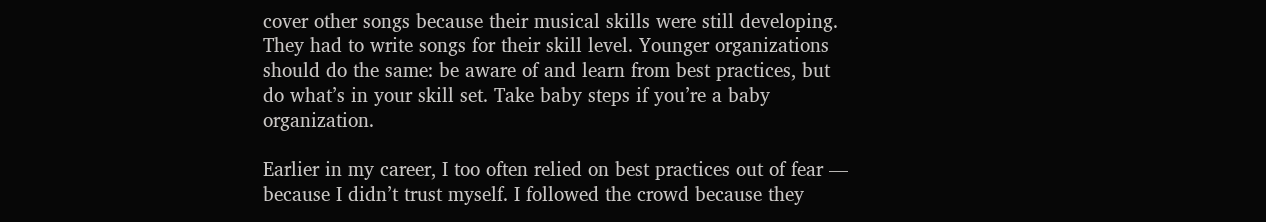cover other songs because their musical skills were still developing. They had to write songs for their skill level. Younger organizations should do the same: be aware of and learn from best practices, but do what’s in your skill set. Take baby steps if you’re a baby organization.

Earlier in my career, I too often relied on best practices out of fear — because I didn’t trust myself. I followed the crowd because they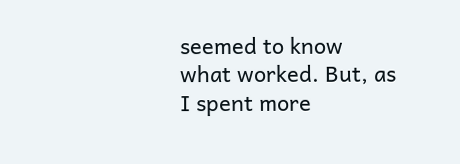seemed to know what worked. But, as I spent more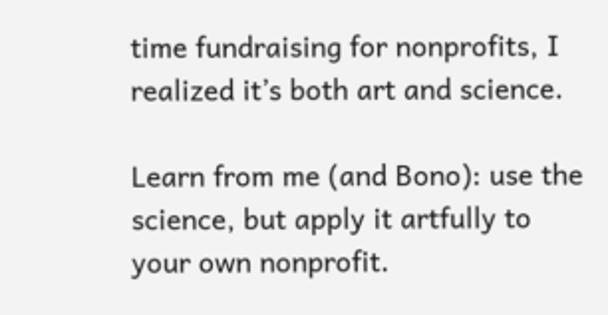time fundraising for nonprofits, I realized it’s both art and science.

Learn from me (and Bono): use the science, but apply it artfully to your own nonprofit.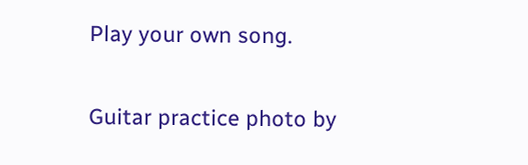Play your own song.

Guitar practice photo by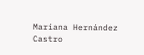Mariana Hernández Castro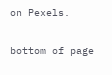on Pexels.

bottom of page